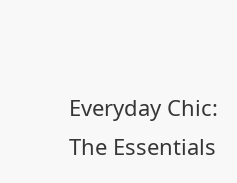Everyday Chic: The Essentials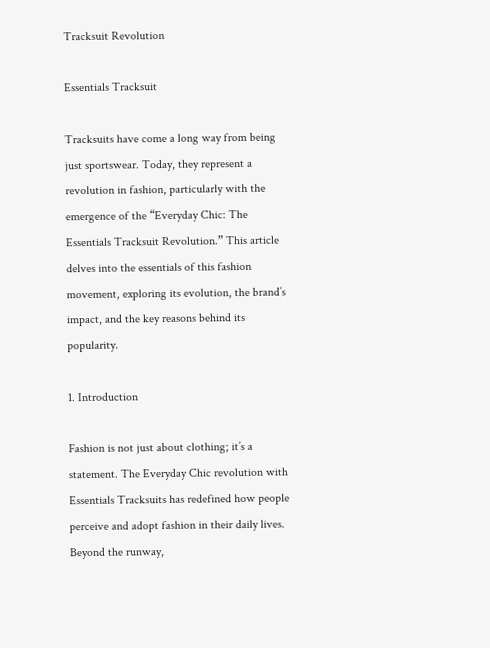Tracksuit Revolution

Essentials Tracksuit

Tracksuits have come a long way from being just sportswear. Today, they represent a revolution in fashion, particularly with the emergence of the “Everyday Chic: The Essentials Tracksuit Revolution.” This article delves into the essentials of this fashion movement, exploring its evolution, the brand’s impact, and the key reasons behind its popularity.

1. Introduction

Fashion is not just about clothing; it’s a statement. The Everyday Chic revolution with Essentials Tracksuits has redefined how people perceive and adopt fashion in their daily lives. Beyond the runway,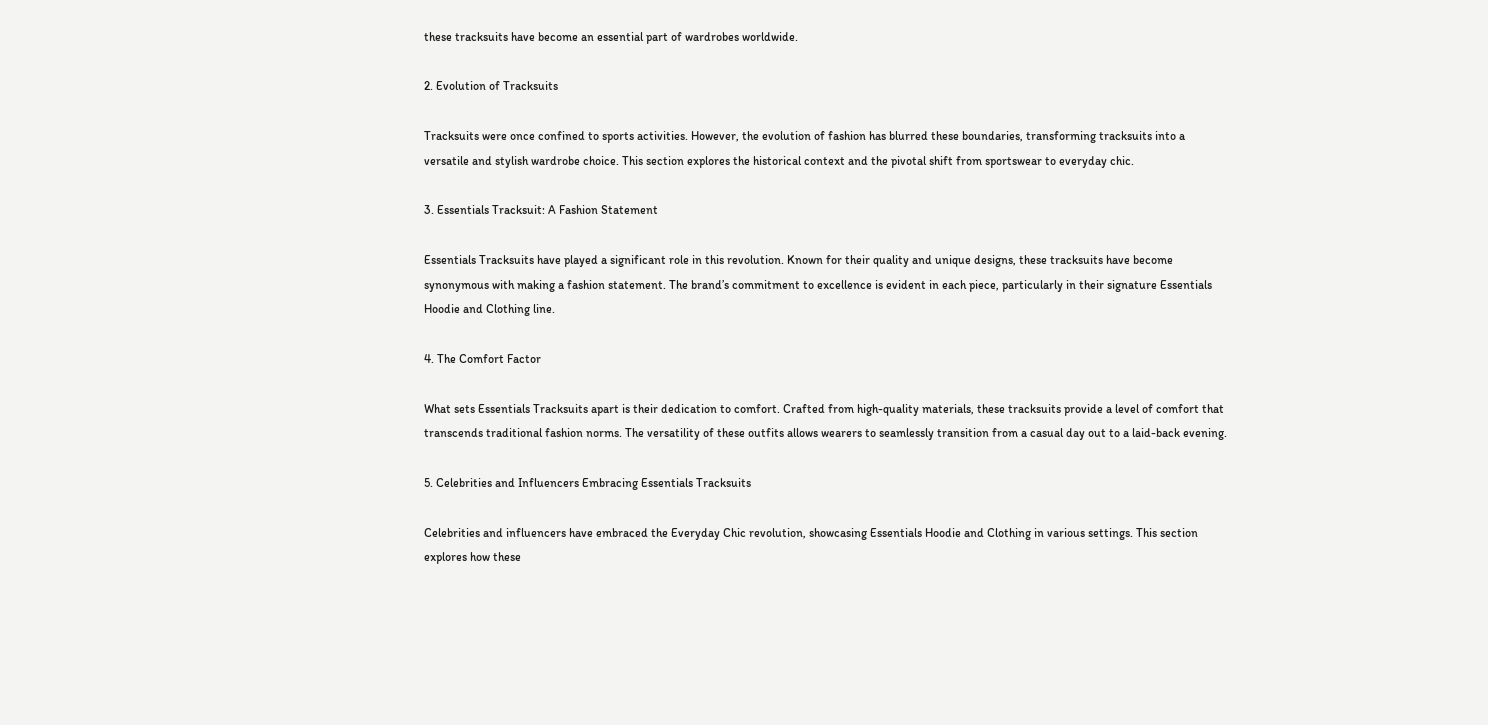these tracksuits have become an essential part of wardrobes worldwide.

2. Evolution of Tracksuits

Tracksuits were once confined to sports activities. However, the evolution of fashion has blurred these boundaries, transforming tracksuits into a versatile and stylish wardrobe choice. This section explores the historical context and the pivotal shift from sportswear to everyday chic.

3. Essentials Tracksuit: A Fashion Statement

Essentials Tracksuits have played a significant role in this revolution. Known for their quality and unique designs, these tracksuits have become synonymous with making a fashion statement. The brand’s commitment to excellence is evident in each piece, particularly in their signature Essentials Hoodie and Clothing line.

4. The Comfort Factor

What sets Essentials Tracksuits apart is their dedication to comfort. Crafted from high-quality materials, these tracksuits provide a level of comfort that transcends traditional fashion norms. The versatility of these outfits allows wearers to seamlessly transition from a casual day out to a laid-back evening.

5. Celebrities and Influencers Embracing Essentials Tracksuits

Celebrities and influencers have embraced the Everyday Chic revolution, showcasing Essentials Hoodie and Clothing in various settings. This section explores how these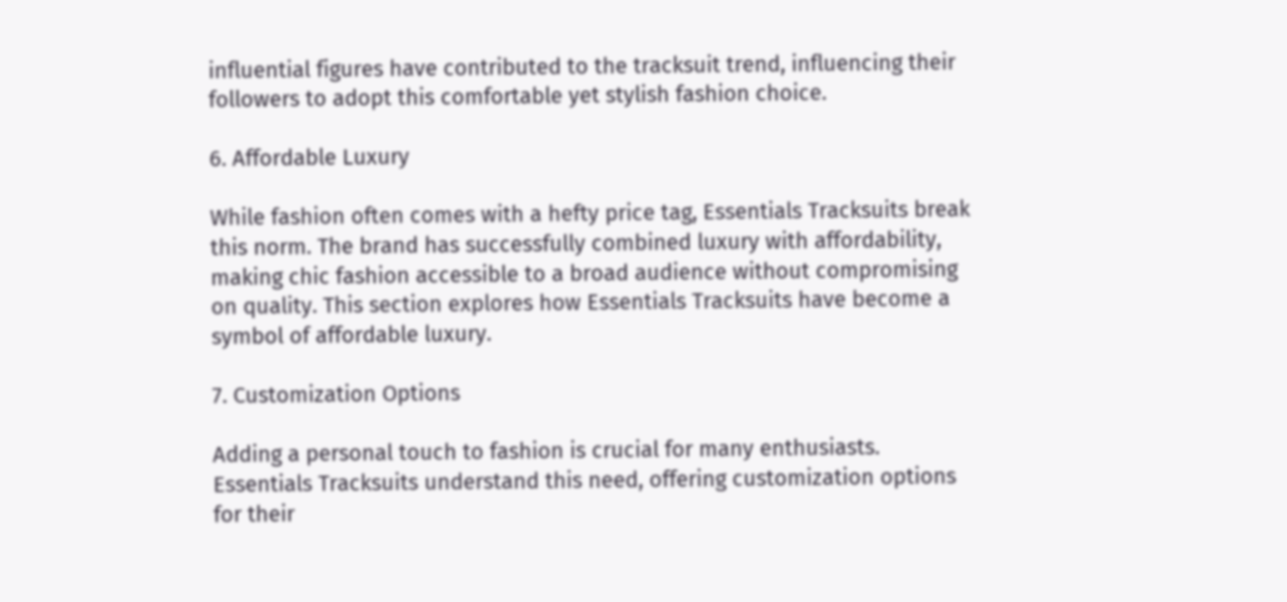influential figures have contributed to the tracksuit trend, influencing their followers to adopt this comfortable yet stylish fashion choice.

6. Affordable Luxury

While fashion often comes with a hefty price tag, Essentials Tracksuits break this norm. The brand has successfully combined luxury with affordability, making chic fashion accessible to a broad audience without compromising on quality. This section explores how Essentials Tracksuits have become a symbol of affordable luxury.

7. Customization Options

Adding a personal touch to fashion is crucial for many enthusiasts. Essentials Tracksuits understand this need, offering customization options for their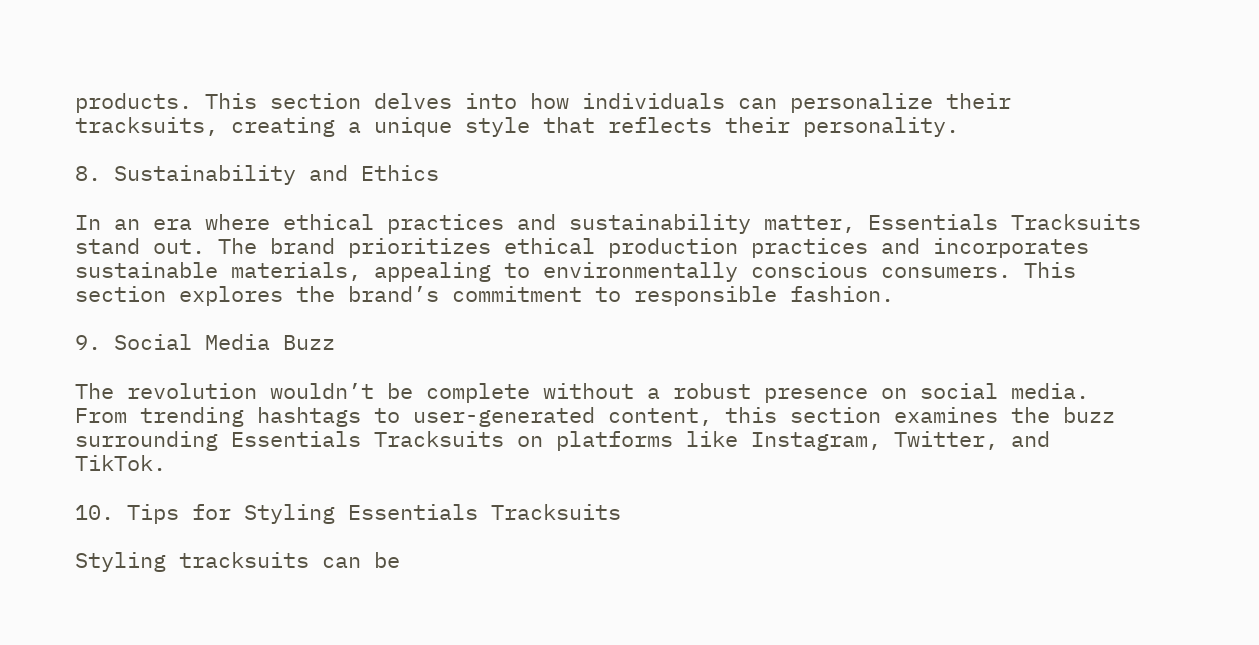products. This section delves into how individuals can personalize their tracksuits, creating a unique style that reflects their personality.

8. Sustainability and Ethics

In an era where ethical practices and sustainability matter, Essentials Tracksuits stand out. The brand prioritizes ethical production practices and incorporates sustainable materials, appealing to environmentally conscious consumers. This section explores the brand’s commitment to responsible fashion.

9. Social Media Buzz

The revolution wouldn’t be complete without a robust presence on social media. From trending hashtags to user-generated content, this section examines the buzz surrounding Essentials Tracksuits on platforms like Instagram, Twitter, and TikTok.

10. Tips for Styling Essentials Tracksuits

Styling tracksuits can be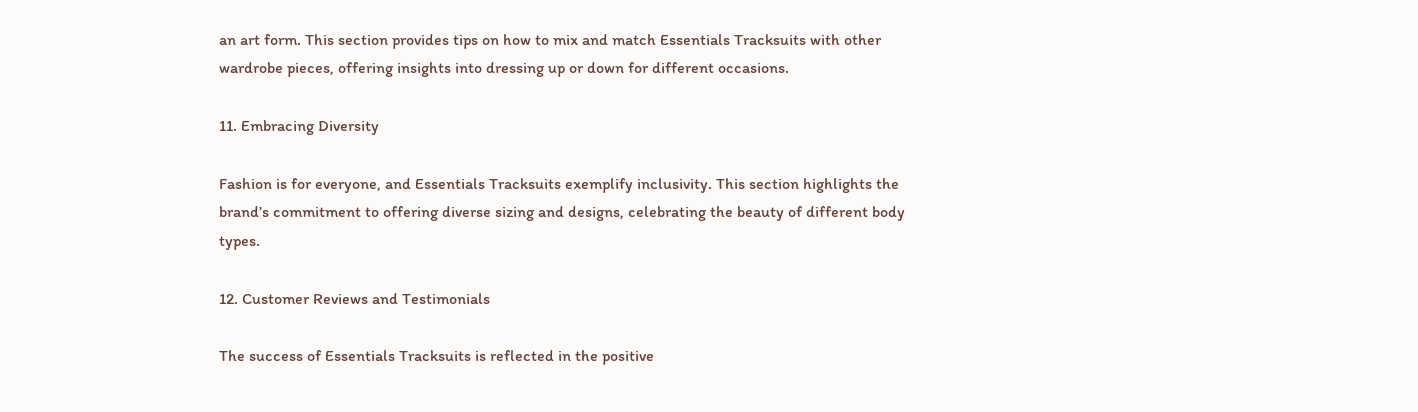an art form. This section provides tips on how to mix and match Essentials Tracksuits with other wardrobe pieces, offering insights into dressing up or down for different occasions.

11. Embracing Diversity

Fashion is for everyone, and Essentials Tracksuits exemplify inclusivity. This section highlights the brand’s commitment to offering diverse sizing and designs, celebrating the beauty of different body types.

12. Customer Reviews and Testimonials

The success of Essentials Tracksuits is reflected in the positive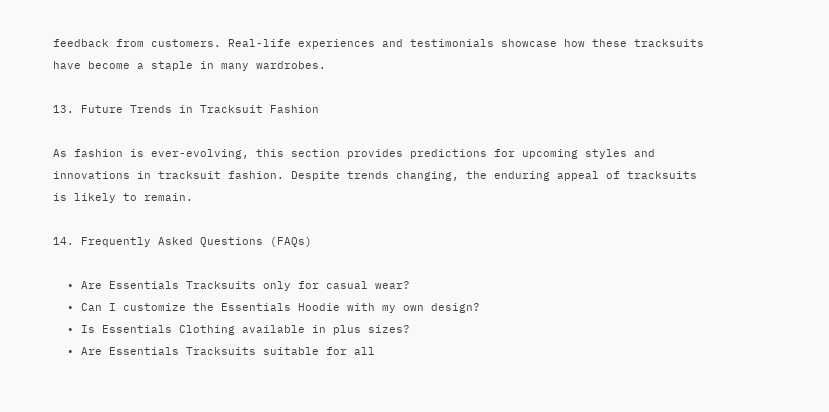feedback from customers. Real-life experiences and testimonials showcase how these tracksuits have become a staple in many wardrobes.

13. Future Trends in Tracksuit Fashion

As fashion is ever-evolving, this section provides predictions for upcoming styles and innovations in tracksuit fashion. Despite trends changing, the enduring appeal of tracksuits is likely to remain.

14. Frequently Asked Questions (FAQs)

  • Are Essentials Tracksuits only for casual wear?
  • Can I customize the Essentials Hoodie with my own design?
  • Is Essentials Clothing available in plus sizes?
  • Are Essentials Tracksuits suitable for all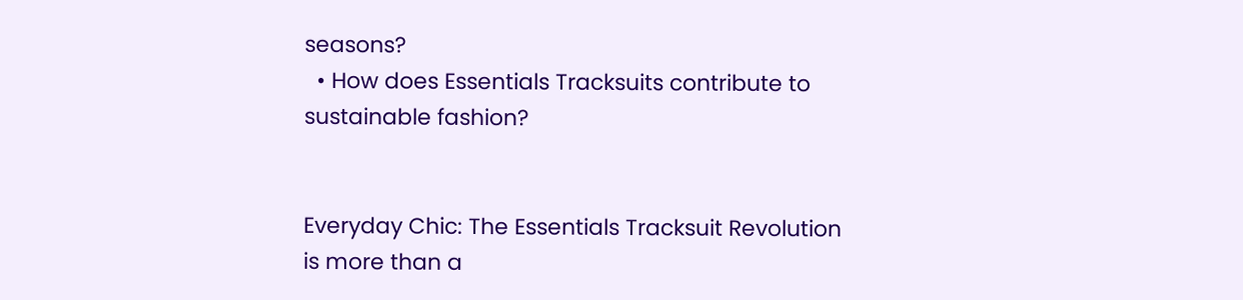seasons?
  • How does Essentials Tracksuits contribute to sustainable fashion?


Everyday Chic: The Essentials Tracksuit Revolution is more than a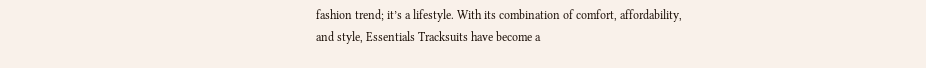fashion trend; it’s a lifestyle. With its combination of comfort, affordability, and style, Essentials Tracksuits have become a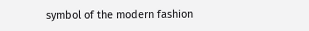symbol of the modern fashion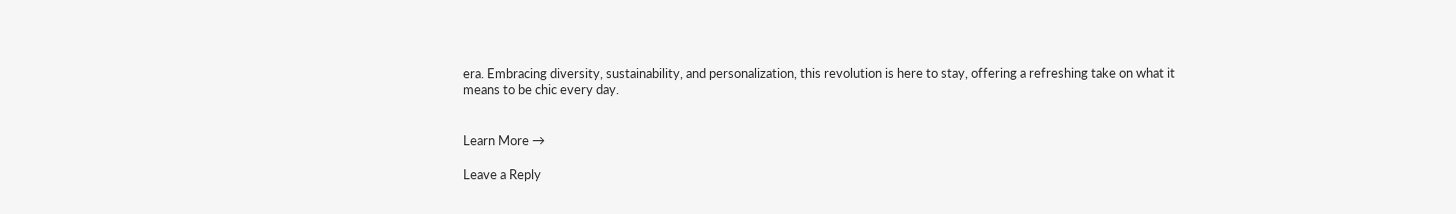era. Embracing diversity, sustainability, and personalization, this revolution is here to stay, offering a refreshing take on what it means to be chic every day.


Learn More →

Leave a Reply